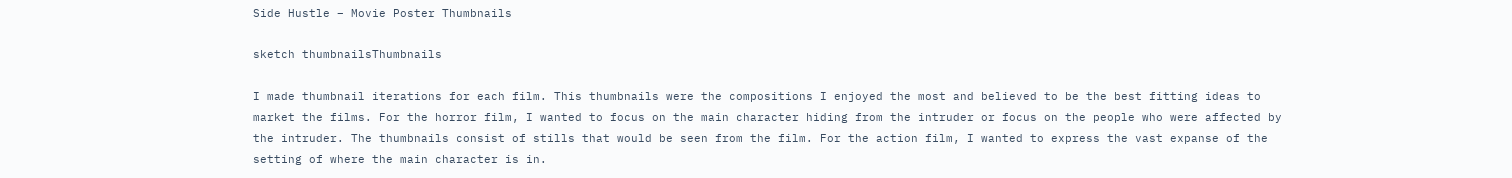Side Hustle – Movie Poster Thumbnails

sketch thumbnailsThumbnails

I made thumbnail iterations for each film. This thumbnails were the compositions I enjoyed the most and believed to be the best fitting ideas to market the films. For the horror film, I wanted to focus on the main character hiding from the intruder or focus on the people who were affected by the intruder. The thumbnails consist of stills that would be seen from the film. For the action film, I wanted to express the vast expanse of the setting of where the main character is in.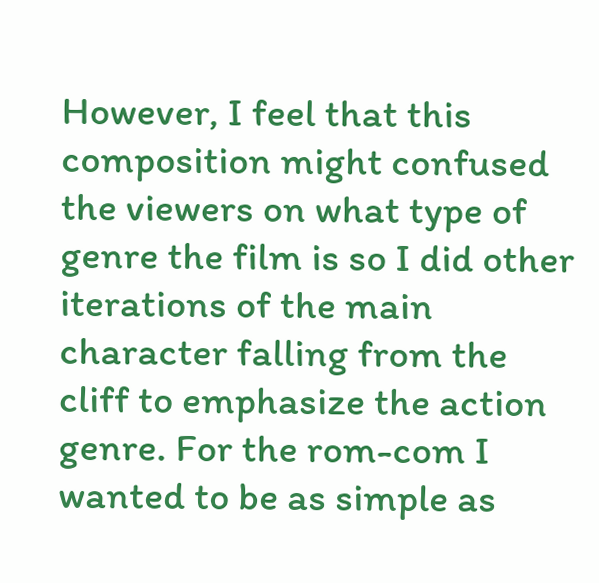However, I feel that this composition might confused the viewers on what type of genre the film is so I did other iterations of the main character falling from the cliff to emphasize the action genre. For the rom-com I wanted to be as simple as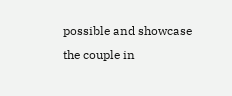possible and showcase the couple in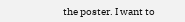the poster. I want to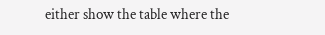either show the table where the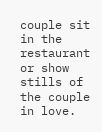couple sit in the restaurant or show stills of the couple in love.